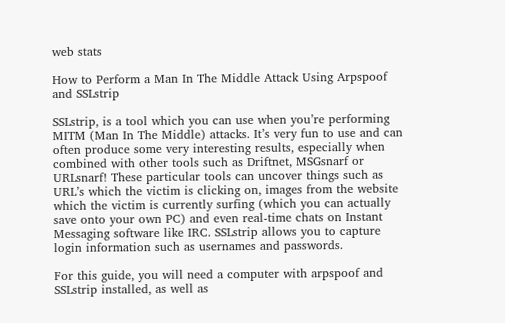web stats

How to Perform a Man In The Middle Attack Using Arpspoof and SSLstrip

SSLstrip, is a tool which you can use when you’re performing MITM (Man In The Middle) attacks. It’s very fun to use and can often produce some very interesting results, especially when combined with other tools such as Driftnet, MSGsnarf or URLsnarf! These particular tools can uncover things such as URL’s which the victim is clicking on, images from the website which the victim is currently surfing (which you can actually save onto your own PC) and even real-time chats on Instant Messaging software like IRC. SSLstrip allows you to capture login information such as usernames and passwords.

For this guide, you will need a computer with arpspoof and SSLstrip installed, as well as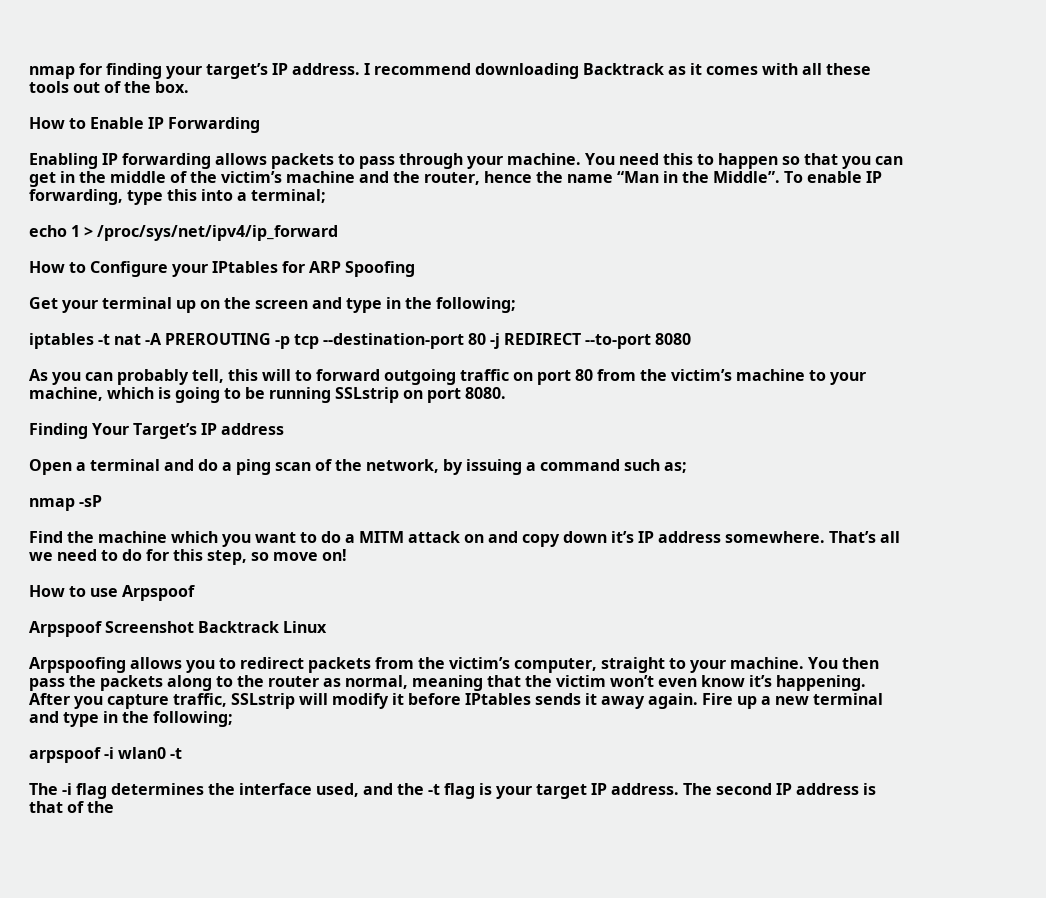nmap for finding your target’s IP address. I recommend downloading Backtrack as it comes with all these tools out of the box.

How to Enable IP Forwarding

Enabling IP forwarding allows packets to pass through your machine. You need this to happen so that you can get in the middle of the victim’s machine and the router, hence the name “Man in the Middle”. To enable IP forwarding, type this into a terminal;

echo 1 > /proc/sys/net/ipv4/ip_forward

How to Configure your IPtables for ARP Spoofing

Get your terminal up on the screen and type in the following;

iptables -t nat -A PREROUTING -p tcp --destination-port 80 -j REDIRECT --to-port 8080

As you can probably tell, this will to forward outgoing traffic on port 80 from the victim’s machine to your machine, which is going to be running SSLstrip on port 8080.

Finding Your Target’s IP address

Open a terminal and do a ping scan of the network, by issuing a command such as;

nmap -sP

Find the machine which you want to do a MITM attack on and copy down it’s IP address somewhere. That’s all we need to do for this step, so move on!

How to use Arpspoof

Arpspoof Screenshot Backtrack Linux

Arpspoofing allows you to redirect packets from the victim’s computer, straight to your machine. You then pass the packets along to the router as normal, meaning that the victim won’t even know it’s happening. After you capture traffic, SSLstrip will modify it before IPtables sends it away again. Fire up a new terminal and type in the following;

arpspoof -i wlan0 -t

The -i flag determines the interface used, and the -t flag is your target IP address. The second IP address is that of the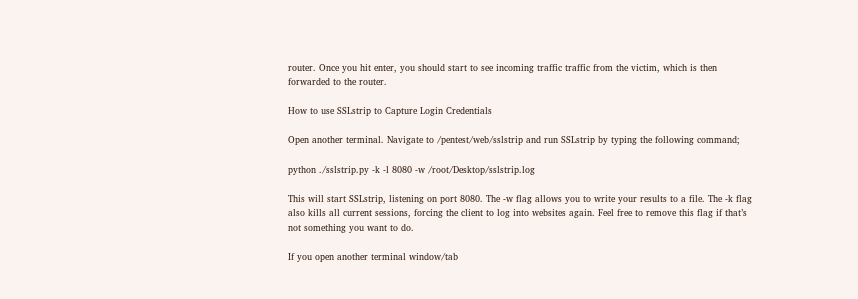router. Once you hit enter, you should start to see incoming traffic traffic from the victim, which is then forwarded to the router.

How to use SSLstrip to Capture Login Credentials

Open another terminal. Navigate to /pentest/web/sslstrip and run SSLstrip by typing the following command;

python ./sslstrip.py -k -l 8080 -w /root/Desktop/sslstrip.log

This will start SSLstrip, listening on port 8080. The -w flag allows you to write your results to a file. The -k flag also kills all current sessions, forcing the client to log into websites again. Feel free to remove this flag if that’s not something you want to do.

If you open another terminal window/tab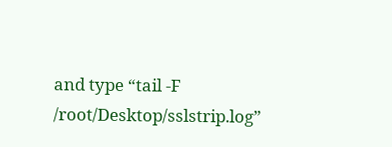and type “tail -F /root/Desktop/sslstrip.log”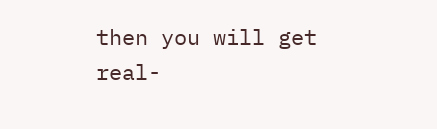then you will get real-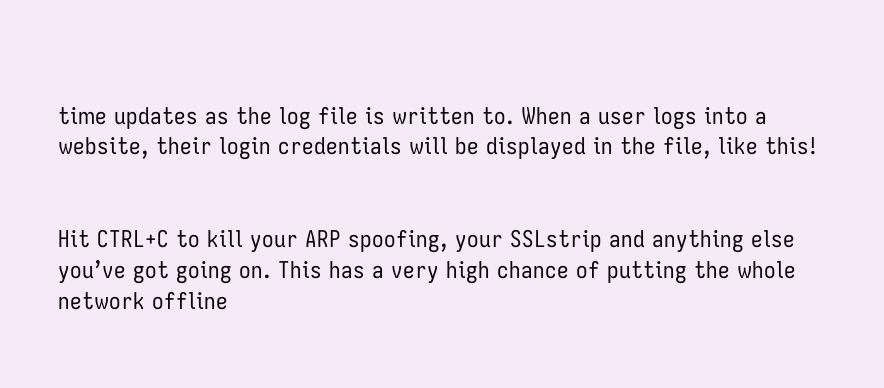time updates as the log file is written to. When a user logs into a website, their login credentials will be displayed in the file, like this!


Hit CTRL+C to kill your ARP spoofing, your SSLstrip and anything else you’ve got going on. This has a very high chance of putting the whole network offline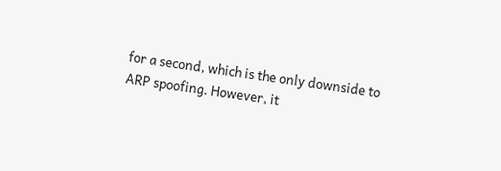for a second, which is the only downside to ARP spoofing. However, it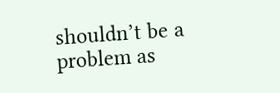shouldn’t be a problem as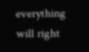everything will right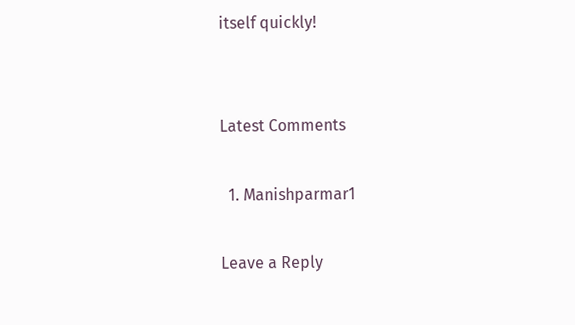itself quickly!


Latest Comments

  1. Manishparmar1

Leave a Reply